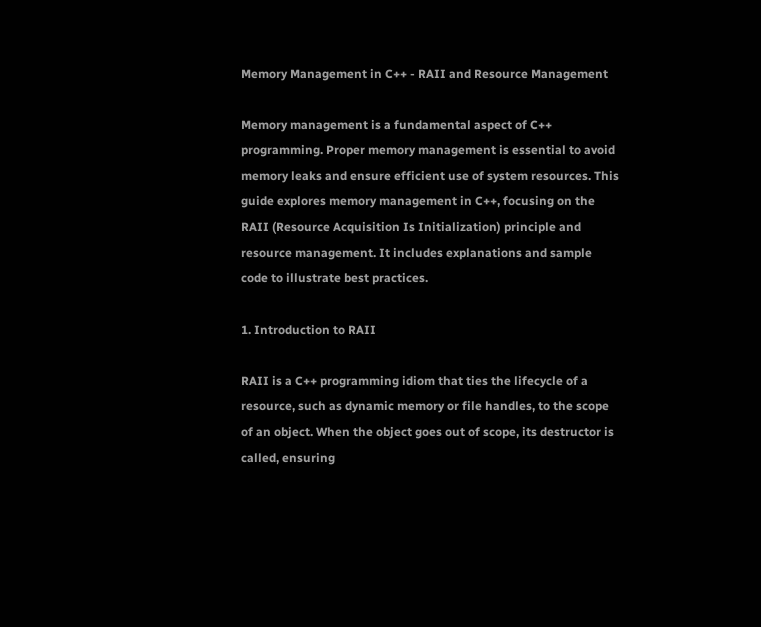Memory Management in C++ - RAII and Resource Management

Memory management is a fundamental aspect of C++ programming. Proper memory management is essential to avoid memory leaks and ensure efficient use of system resources. This guide explores memory management in C++, focusing on the RAII (Resource Acquisition Is Initialization) principle and resource management. It includes explanations and sample code to illustrate best practices.

1. Introduction to RAII

RAII is a C++ programming idiom that ties the lifecycle of a resource, such as dynamic memory or file handles, to the scope of an object. When the object goes out of scope, its destructor is called, ensuring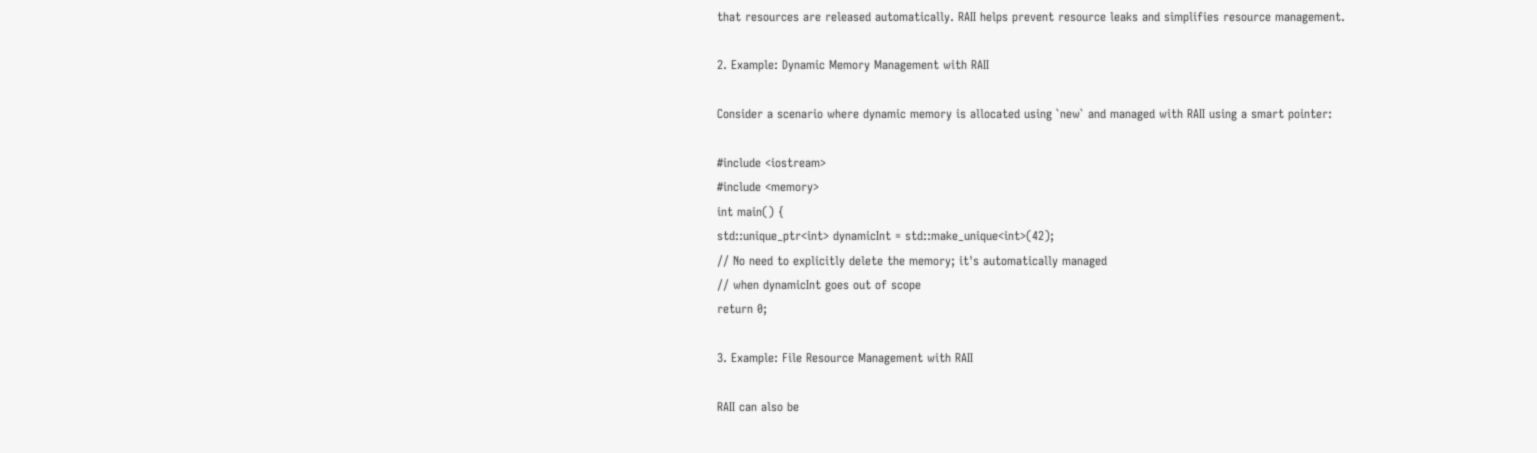that resources are released automatically. RAII helps prevent resource leaks and simplifies resource management.

2. Example: Dynamic Memory Management with RAII

Consider a scenario where dynamic memory is allocated using `new` and managed with RAII using a smart pointer:

#include <iostream>
#include <memory>
int main() {
std::unique_ptr<int> dynamicInt = std::make_unique<int>(42);
// No need to explicitly delete the memory; it's automatically managed
// when dynamicInt goes out of scope
return 0;

3. Example: File Resource Management with RAII

RAII can also be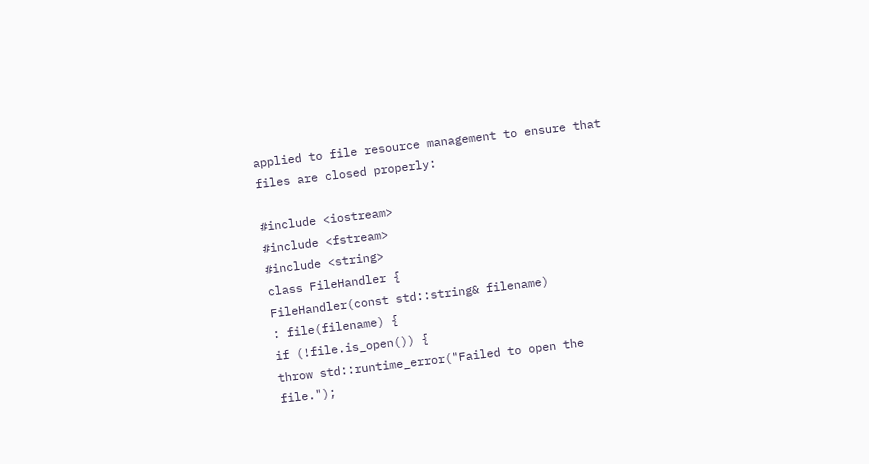applied to file resource management to ensure that files are closed properly:

#include <iostream>
#include <fstream>
#include <string>
class FileHandler {
FileHandler(const std::string& filename)
: file(filename) {
if (!file.is_open()) {
throw std::runtime_error("Failed to open the file.");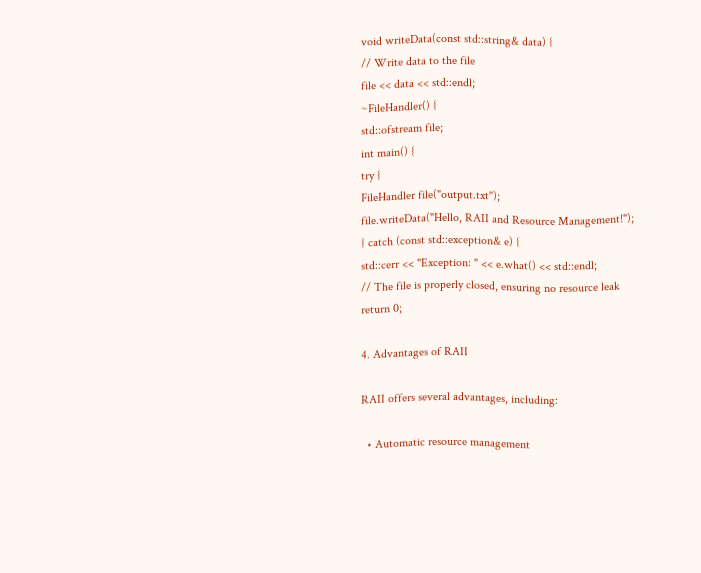void writeData(const std::string& data) {
// Write data to the file
file << data << std::endl;
~FileHandler() {
std::ofstream file;
int main() {
try {
FileHandler file("output.txt");
file.writeData("Hello, RAII and Resource Management!");
} catch (const std::exception& e) {
std::cerr << "Exception: " << e.what() << std::endl;
// The file is properly closed, ensuring no resource leak
return 0;

4. Advantages of RAII

RAII offers several advantages, including:

  • Automatic resource management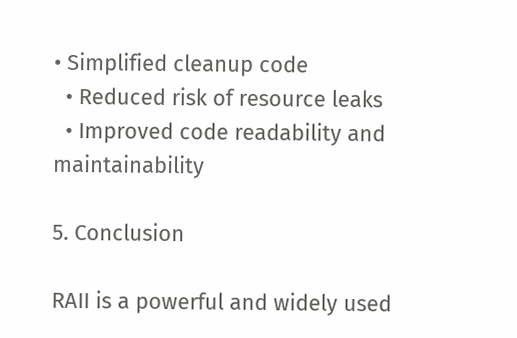• Simplified cleanup code
  • Reduced risk of resource leaks
  • Improved code readability and maintainability

5. Conclusion

RAII is a powerful and widely used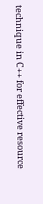technique in C++ for effective resource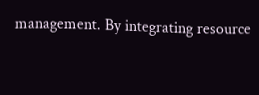management. By integrating resource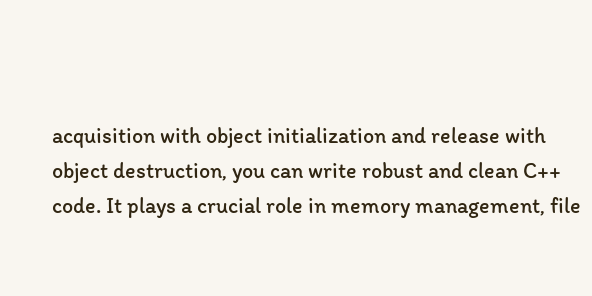acquisition with object initialization and release with object destruction, you can write robust and clean C++ code. It plays a crucial role in memory management, file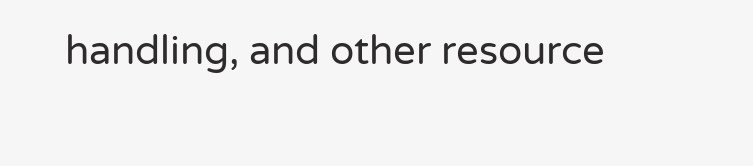handling, and other resource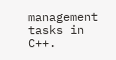management tasks in C++.